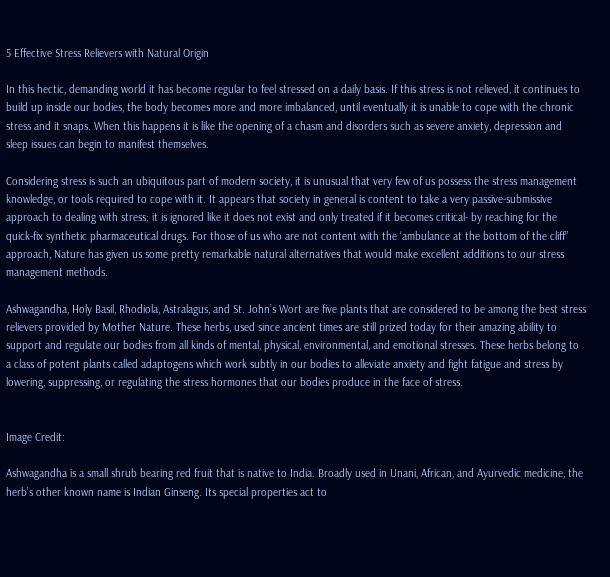5 Effective Stress Relievers with Natural Origin

In this hectic, demanding world it has become regular to feel stressed on a daily basis. If this stress is not relieved, it continues to build up inside our bodies, the body becomes more and more imbalanced, until eventually it is unable to cope with the chronic stress and it snaps. When this happens it is like the opening of a chasm and disorders such as severe anxiety, depression and sleep issues can begin to manifest themselves.

Considering stress is such an ubiquitous part of modern society, it is unusual that very few of us possess the stress management knowledge, or tools required to cope with it. It appears that society in general is content to take a very passive-submissive approach to dealing with stress; it is ignored like it does not exist and only treated if it becomes critical- by reaching for the quick-fix synthetic pharmaceutical drugs. For those of us who are not content with the ‘ambulance at the bottom of the cliff” approach, Nature has given us some pretty remarkable natural alternatives that would make excellent additions to our stress management methods.

Ashwagandha, Holy Basil, Rhodiola, Astralagus, and St. John’s Wort are five plants that are considered to be among the best stress relievers provided by Mother Nature. These herbs, used since ancient times are still prized today for their amazing ability to support and regulate our bodies from all kinds of mental, physical, environmental, and emotional stresses. These herbs belong to a class of potent plants called adaptogens which work subtly in our bodies to alleviate anxiety and fight fatigue and stress by lowering, suppressing, or regulating the stress hormones that our bodies produce in the face of stress.


Image Credit:

Ashwagandha is a small shrub bearing red fruit that is native to India. Broadly used in Unani, African, and Ayurvedic medicine, the herb’s other known name is Indian Ginseng. Its special properties act to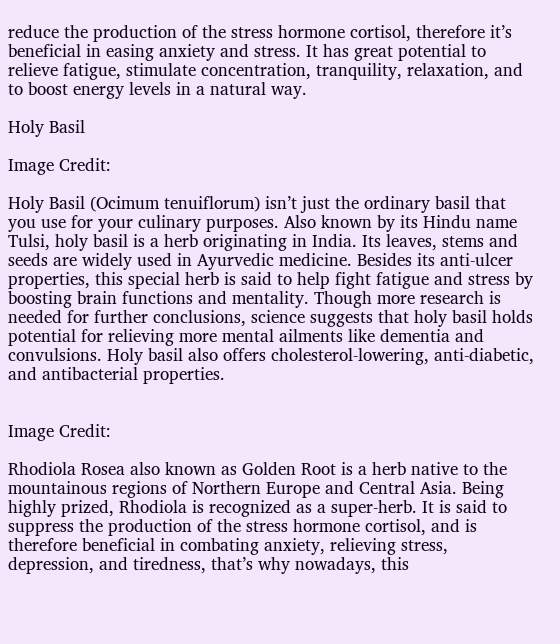reduce the production of the stress hormone cortisol, therefore it’s beneficial in easing anxiety and stress. It has great potential to relieve fatigue, stimulate concentration, tranquility, relaxation, and to boost energy levels in a natural way.

Holy Basil

Image Credit:

Holy Basil (Ocimum tenuiflorum) isn’t just the ordinary basil that you use for your culinary purposes. Also known by its Hindu name Tulsi, holy basil is a herb originating in India. Its leaves, stems and seeds are widely used in Ayurvedic medicine. Besides its anti-ulcer properties, this special herb is said to help fight fatigue and stress by boosting brain functions and mentality. Though more research is needed for further conclusions, science suggests that holy basil holds potential for relieving more mental ailments like dementia and convulsions. Holy basil also offers cholesterol-lowering, anti-diabetic, and antibacterial properties.


Image Credit:

Rhodiola Rosea also known as Golden Root is a herb native to the mountainous regions of Northern Europe and Central Asia. Being highly prized, Rhodiola is recognized as a super-herb. It is said to suppress the production of the stress hormone cortisol, and is therefore beneficial in combating anxiety, relieving stress, depression, and tiredness, that’s why nowadays, this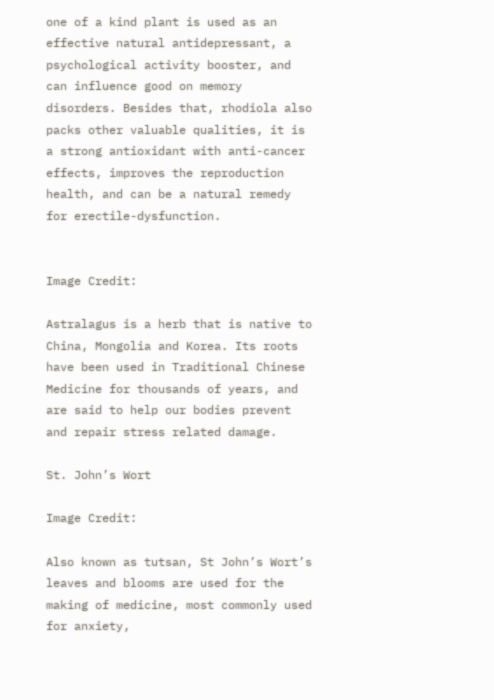one of a kind plant is used as an effective natural antidepressant, a psychological activity booster, and can influence good on memory disorders. Besides that, rhodiola also packs other valuable qualities, it is a strong antioxidant with anti-cancer effects, improves the reproduction health, and can be a natural remedy for erectile-dysfunction.


Image Credit:

Astralagus is a herb that is native to China, Mongolia and Korea. Its roots have been used in Traditional Chinese Medicine for thousands of years, and are said to help our bodies prevent and repair stress related damage.

St. John’s Wort

Image Credit:

Also known as tutsan, St John’s Wort’s leaves and blooms are used for the making of medicine, most commonly used for anxiety,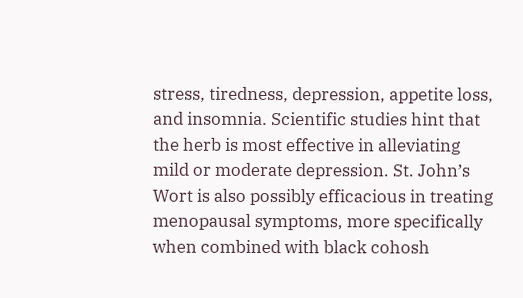stress, tiredness, depression, appetite loss, and insomnia. Scientific studies hint that the herb is most effective in alleviating mild or moderate depression. St. John’s Wort is also possibly efficacious in treating menopausal symptoms, more specifically when combined with black cohosh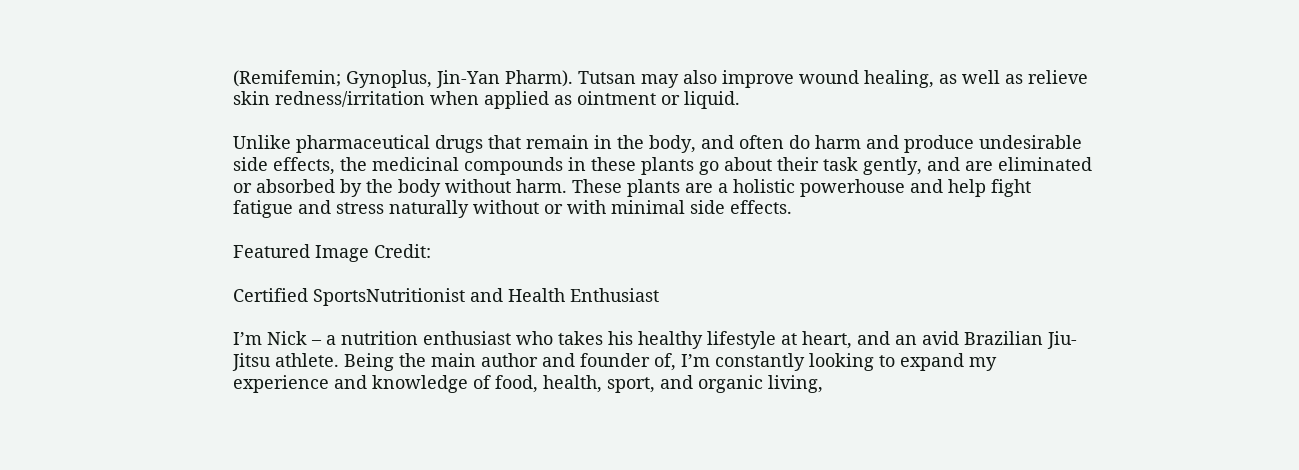(Remifemin; Gynoplus, Jin-Yan Pharm). Tutsan may also improve wound healing, as well as relieve skin redness/irritation when applied as ointment or liquid.

Unlike pharmaceutical drugs that remain in the body, and often do harm and produce undesirable side effects, the medicinal compounds in these plants go about their task gently, and are eliminated or absorbed by the body without harm. These plants are a holistic powerhouse and help fight fatigue and stress naturally without or with minimal side effects.

Featured Image Credit:

Certified SportsNutritionist and Health Enthusiast

I’m Nick – a nutrition enthusiast who takes his healthy lifestyle at heart, and an avid Brazilian Jiu-Jitsu athlete. Being the main author and founder of, I’m constantly looking to expand my experience and knowledge of food, health, sport, and organic living,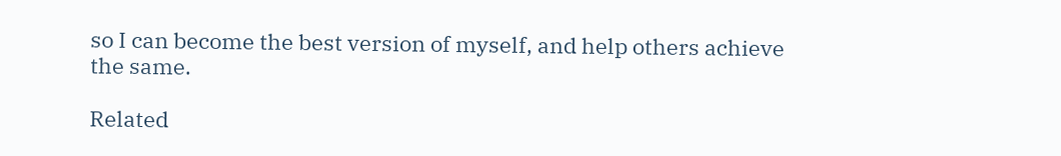so I can become the best version of myself, and help others achieve the same.

Related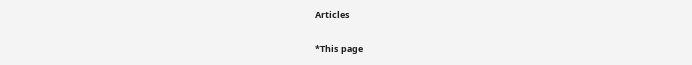Articles

*This page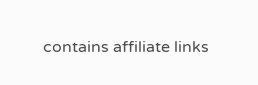contains affiliate links